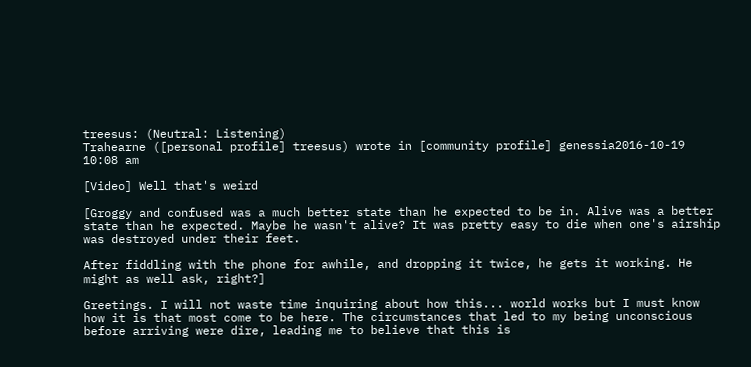treesus: (Neutral: Listening)
Trahearne ([personal profile] treesus) wrote in [community profile] genessia2016-10-19 10:08 am

[Video] Well that's weird

[Groggy and confused was a much better state than he expected to be in. Alive was a better state than he expected. Maybe he wasn't alive? It was pretty easy to die when one's airship was destroyed under their feet.

After fiddling with the phone for awhile, and dropping it twice, he gets it working. He might as well ask, right?]

Greetings. I will not waste time inquiring about how this... world works but I must know how it is that most come to be here. The circumstances that led to my being unconscious before arriving were dire, leading me to believe that this is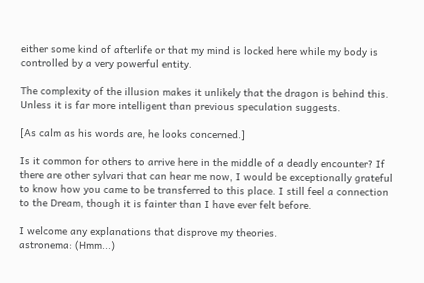either some kind of afterlife or that my mind is locked here while my body is controlled by a very powerful entity.

The complexity of the illusion makes it unlikely that the dragon is behind this. Unless it is far more intelligent than previous speculation suggests.

[As calm as his words are, he looks concerned.]

Is it common for others to arrive here in the middle of a deadly encounter? If there are other sylvari that can hear me now, I would be exceptionally grateful to know how you came to be transferred to this place. I still feel a connection to the Dream, though it is fainter than I have ever felt before.

I welcome any explanations that disprove my theories.
astronema: (Hmm...)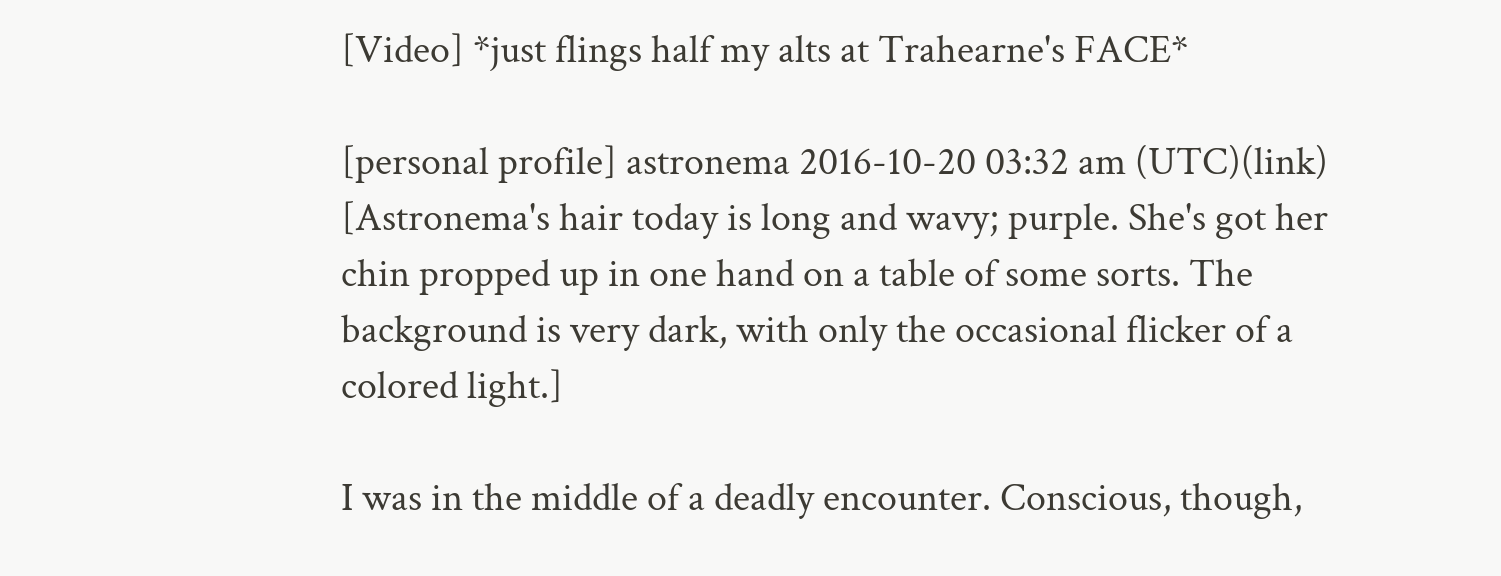[Video] *just flings half my alts at Trahearne's FACE*

[personal profile] astronema 2016-10-20 03:32 am (UTC)(link)
[Astronema's hair today is long and wavy; purple. She's got her chin propped up in one hand on a table of some sorts. The background is very dark, with only the occasional flicker of a colored light.]

I was in the middle of a deadly encounter. Conscious, though,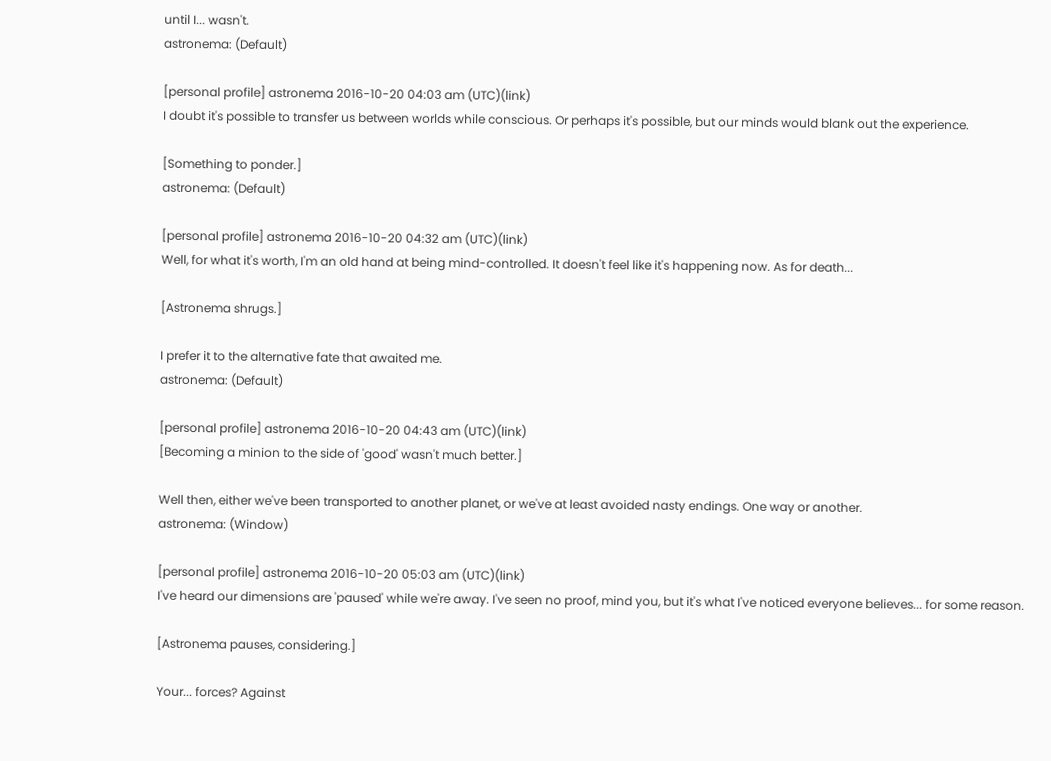until I... wasn't.
astronema: (Default)

[personal profile] astronema 2016-10-20 04:03 am (UTC)(link)
I doubt it's possible to transfer us between worlds while conscious. Or perhaps it's possible, but our minds would blank out the experience.

[Something to ponder.]
astronema: (Default)

[personal profile] astronema 2016-10-20 04:32 am (UTC)(link)
Well, for what it's worth, I'm an old hand at being mind-controlled. It doesn't feel like it's happening now. As for death...

[Astronema shrugs.]

I prefer it to the alternative fate that awaited me.
astronema: (Default)

[personal profile] astronema 2016-10-20 04:43 am (UTC)(link)
[Becoming a minion to the side of 'good' wasn't much better.]

Well then, either we've been transported to another planet, or we've at least avoided nasty endings. One way or another.
astronema: (Window)

[personal profile] astronema 2016-10-20 05:03 am (UTC)(link)
I've heard our dimensions are 'paused' while we're away. I've seen no proof, mind you, but it's what I've noticed everyone believes... for some reason.

[Astronema pauses, considering.]

Your... forces? Against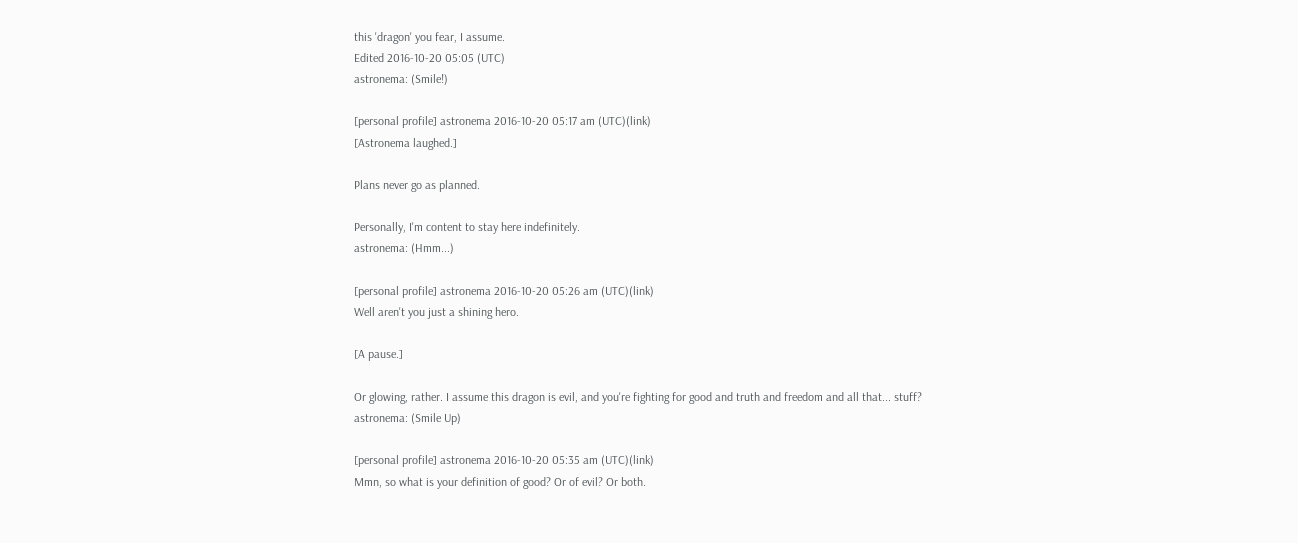this 'dragon' you fear, I assume.
Edited 2016-10-20 05:05 (UTC)
astronema: (Smile!)

[personal profile] astronema 2016-10-20 05:17 am (UTC)(link)
[Astronema laughed.]

Plans never go as planned.

Personally, I'm content to stay here indefinitely.
astronema: (Hmm...)

[personal profile] astronema 2016-10-20 05:26 am (UTC)(link)
Well aren't you just a shining hero.

[A pause.]

Or glowing, rather. I assume this dragon is evil, and you're fighting for good and truth and freedom and all that... stuff?
astronema: (Smile Up)

[personal profile] astronema 2016-10-20 05:35 am (UTC)(link)
Mmn, so what is your definition of good? Or of evil? Or both.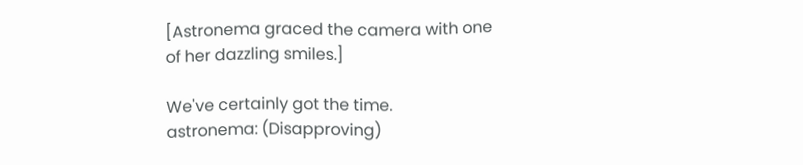[Astronema graced the camera with one of her dazzling smiles.]

We've certainly got the time.
astronema: (Disapproving)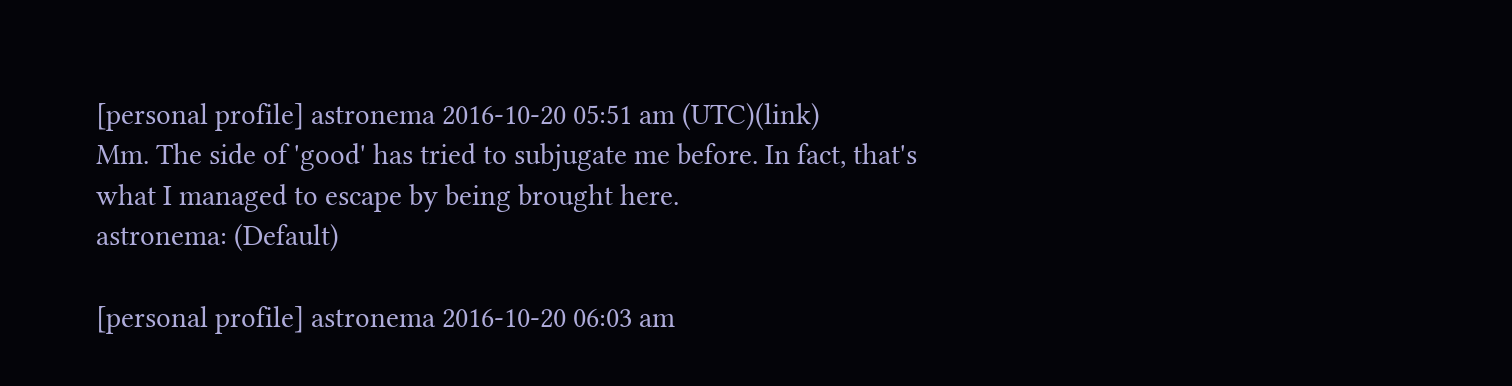[personal profile] astronema 2016-10-20 05:51 am (UTC)(link)
Mm. The side of 'good' has tried to subjugate me before. In fact, that's what I managed to escape by being brought here.
astronema: (Default)

[personal profile] astronema 2016-10-20 06:03 am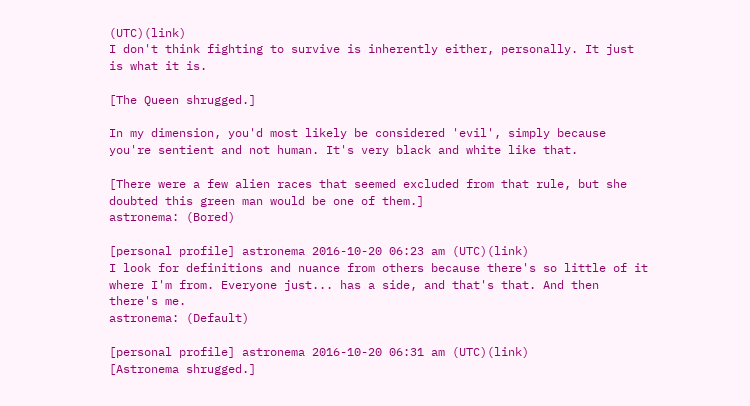(UTC)(link)
I don't think fighting to survive is inherently either, personally. It just is what it is.

[The Queen shrugged.]

In my dimension, you'd most likely be considered 'evil', simply because you're sentient and not human. It's very black and white like that.

[There were a few alien races that seemed excluded from that rule, but she doubted this green man would be one of them.]
astronema: (Bored)

[personal profile] astronema 2016-10-20 06:23 am (UTC)(link)
I look for definitions and nuance from others because there's so little of it where I'm from. Everyone just... has a side, and that's that. And then there's me.
astronema: (Default)

[personal profile] astronema 2016-10-20 06:31 am (UTC)(link)
[Astronema shrugged.]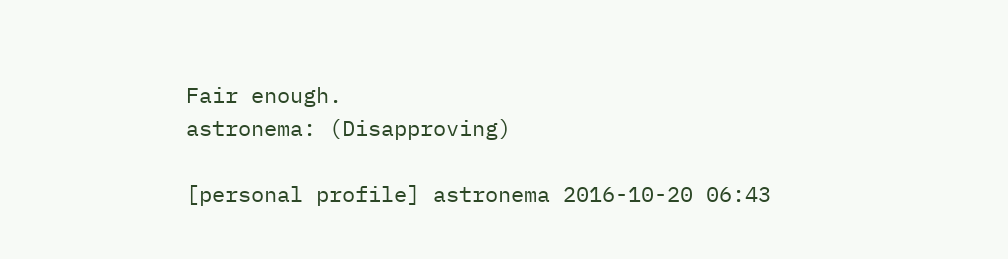Fair enough.
astronema: (Disapproving)

[personal profile] astronema 2016-10-20 06:43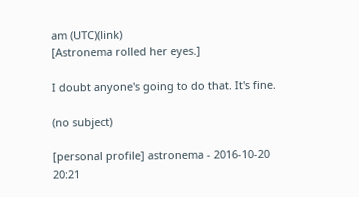am (UTC)(link)
[Astronema rolled her eyes.]

I doubt anyone's going to do that. It's fine.

(no subject)

[personal profile] astronema - 2016-10-20 20:21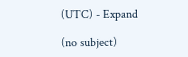(UTC) - Expand

(no subject)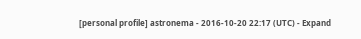[personal profile] astronema - 2016-10-20 22:17 (UTC) - Expand